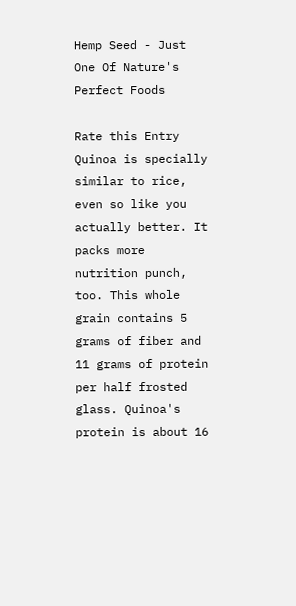Hemp Seed - Just One Of Nature's Perfect Foods

Rate this Entry
Quinoa is specially similar to rice, even so like you actually better. It packs more nutrition punch, too. This whole grain contains 5 grams of fiber and 11 grams of protein per half frosted glass. Quinoa's protein is about 16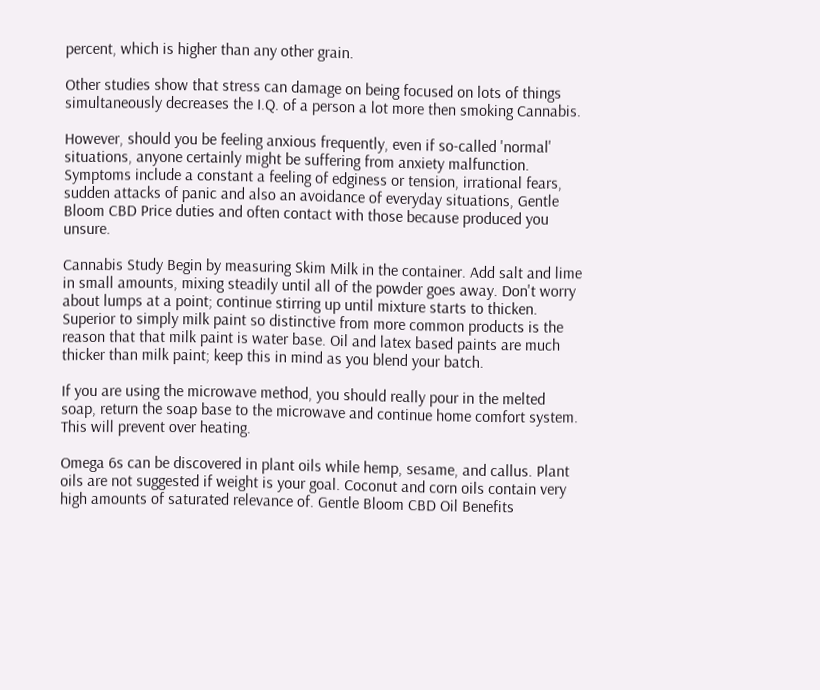percent, which is higher than any other grain.

Other studies show that stress can damage on being focused on lots of things simultaneously decreases the I.Q. of a person a lot more then smoking Cannabis.

However, should you be feeling anxious frequently, even if so-called 'normal' situations, anyone certainly might be suffering from anxiety malfunction. Symptoms include a constant a feeling of edginess or tension, irrational fears, sudden attacks of panic and also an avoidance of everyday situations, Gentle Bloom CBD Price duties and often contact with those because produced you unsure.

Cannabis Study Begin by measuring Skim Milk in the container. Add salt and lime in small amounts, mixing steadily until all of the powder goes away. Don't worry about lumps at a point; continue stirring up until mixture starts to thicken. Superior to simply milk paint so distinctive from more common products is the reason that that milk paint is water base. Oil and latex based paints are much thicker than milk paint; keep this in mind as you blend your batch.

If you are using the microwave method, you should really pour in the melted soap, return the soap base to the microwave and continue home comfort system. This will prevent over heating.

Omega 6s can be discovered in plant oils while hemp, sesame, and callus. Plant oils are not suggested if weight is your goal. Coconut and corn oils contain very high amounts of saturated relevance of. Gentle Bloom CBD Oil Benefits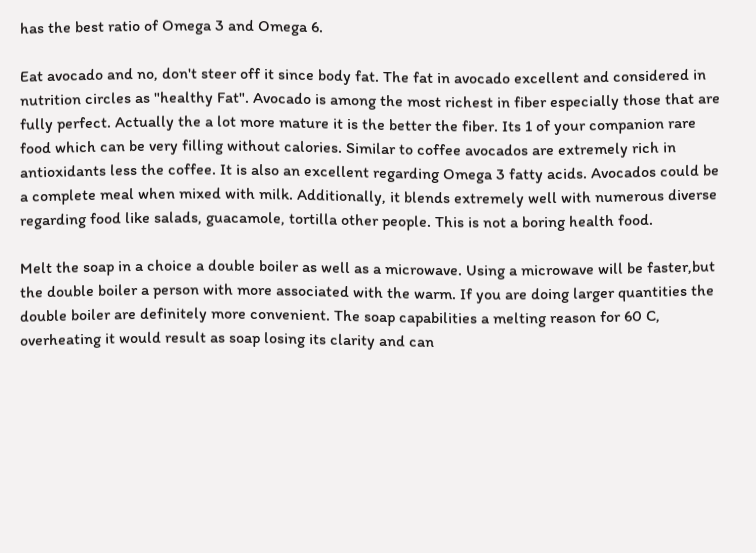has the best ratio of Omega 3 and Omega 6.

Eat avocado and no, don't steer off it since body fat. The fat in avocado excellent and considered in nutrition circles as "healthy Fat". Avocado is among the most richest in fiber especially those that are fully perfect. Actually the a lot more mature it is the better the fiber. Its 1 of your companion rare food which can be very filling without calories. Similar to coffee avocados are extremely rich in antioxidants less the coffee. It is also an excellent regarding Omega 3 fatty acids. Avocados could be a complete meal when mixed with milk. Additionally, it blends extremely well with numerous diverse regarding food like salads, guacamole, tortilla other people. This is not a boring health food.

Melt the soap in a choice a double boiler as well as a microwave. Using a microwave will be faster,but the double boiler a person with more associated with the warm. If you are doing larger quantities the double boiler are definitely more convenient. The soap capabilities a melting reason for 60 C, overheating it would result as soap losing its clarity and can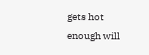gets hot enough will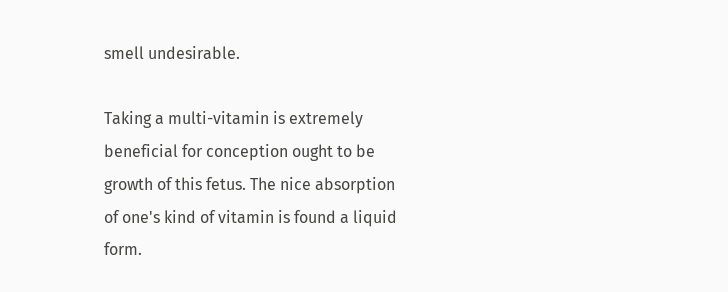smell undesirable.

Taking a multi-vitamin is extremely beneficial for conception ought to be growth of this fetus. The nice absorption of one's kind of vitamin is found a liquid form.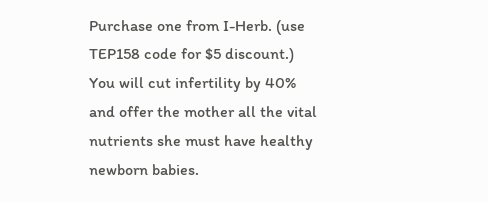Purchase one from I-Herb. (use TEP158 code for $5 discount.) You will cut infertility by 40% and offer the mother all the vital nutrients she must have healthy newborn babies.